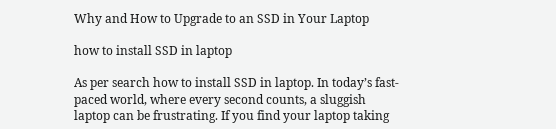Why and How to Upgrade to an SSD in Your Laptop

how to install SSD in laptop

As per search how to install SSD in laptop. In today’s fast-paced world, where every second counts, a sluggish laptop can be frustrating. If you find your laptop taking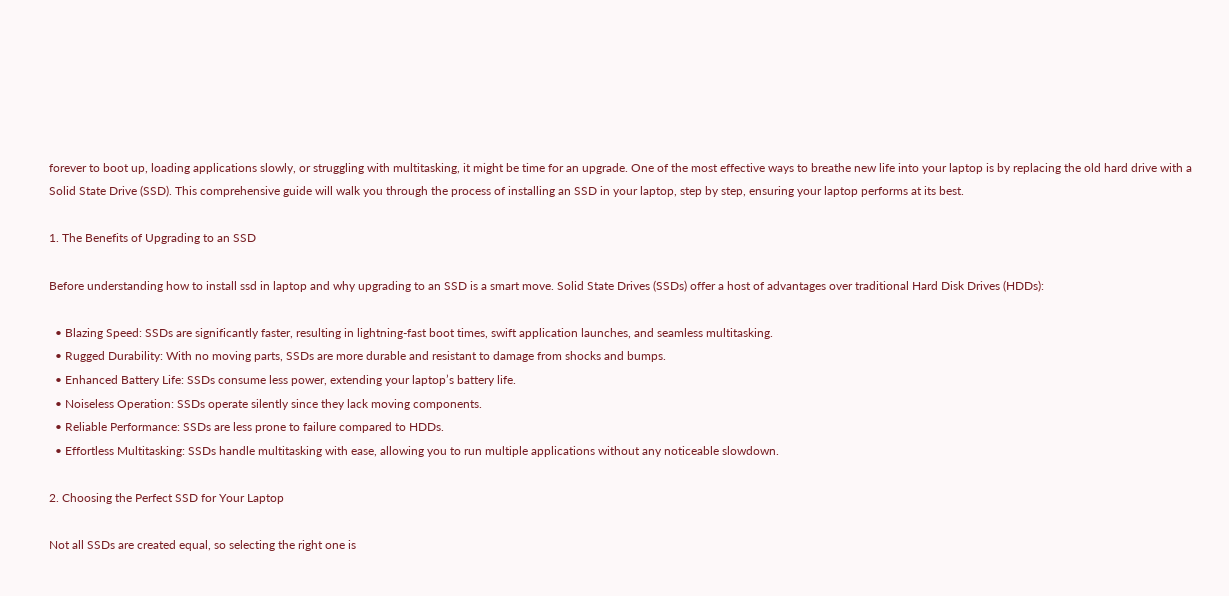forever to boot up, loading applications slowly, or struggling with multitasking, it might be time for an upgrade. One of the most effective ways to breathe new life into your laptop is by replacing the old hard drive with a Solid State Drive (SSD). This comprehensive guide will walk you through the process of installing an SSD in your laptop, step by step, ensuring your laptop performs at its best.

1. The Benefits of Upgrading to an SSD

Before understanding how to install ssd in laptop and why upgrading to an SSD is a smart move. Solid State Drives (SSDs) offer a host of advantages over traditional Hard Disk Drives (HDDs):

  • Blazing Speed: SSDs are significantly faster, resulting in lightning-fast boot times, swift application launches, and seamless multitasking.
  • Rugged Durability: With no moving parts, SSDs are more durable and resistant to damage from shocks and bumps.
  • Enhanced Battery Life: SSDs consume less power, extending your laptop’s battery life.
  • Noiseless Operation: SSDs operate silently since they lack moving components.
  • Reliable Performance: SSDs are less prone to failure compared to HDDs.
  • Effortless Multitasking: SSDs handle multitasking with ease, allowing you to run multiple applications without any noticeable slowdown.

2. Choosing the Perfect SSD for Your Laptop

Not all SSDs are created equal, so selecting the right one is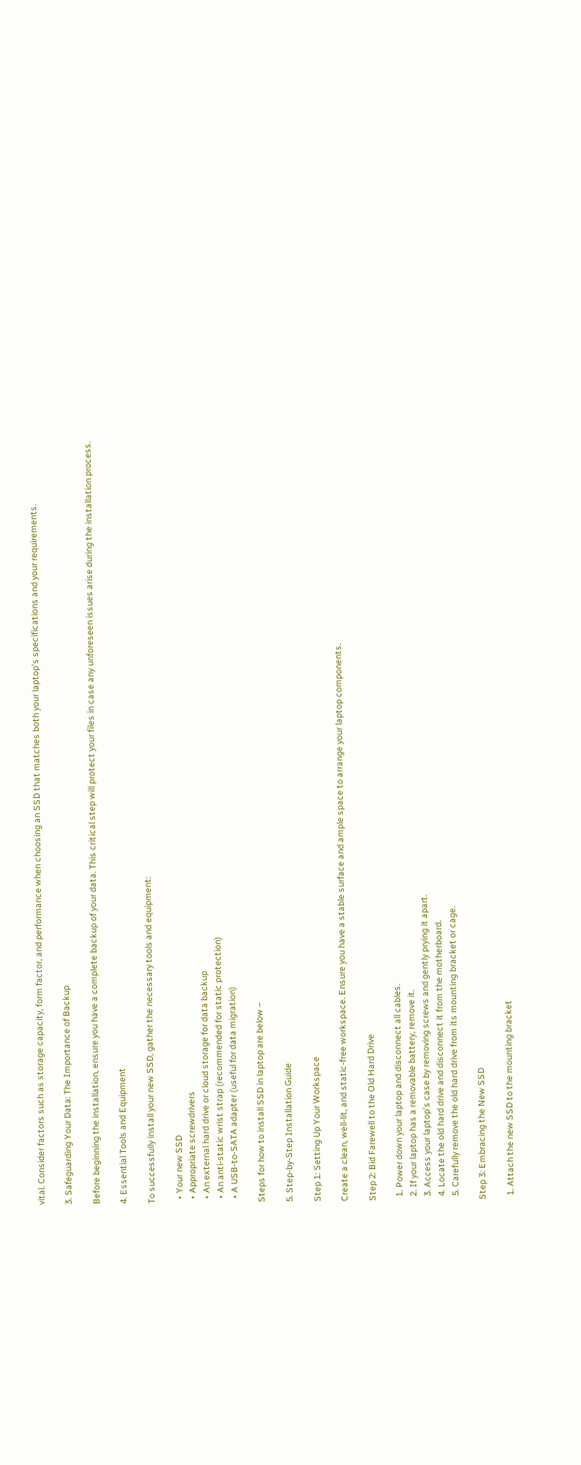vital. Consider factors such as storage capacity, form factor, and performance when choosing an SSD that matches both your laptop’s specifications and your requirements.

3. Safeguarding Your Data: The Importance of Backup

Before beginning the installation, ensure you have a complete backup of your data. This critical step will protect your files in case any unforeseen issues arise during the installation process.

4. Essential Tools and Equipment

To successfully install your new SSD, gather the necessary tools and equipment:

  • Your new SSD
  • Appropriate screwdrivers
  • An external hard drive or cloud storage for data backup
  • An anti-static wrist strap (recommended for static protection)
  • A USB-to-SATA adapter (useful for data migration)

Steps for how to install SSD in laptop are below –

5. Step-by-Step Installation Guide

Step 1: Setting Up Your Workspace

Create a clean, well-lit, and static-free workspace. Ensure you have a stable surface and ample space to arrange your laptop components.

Step 2: Bid Farewell to the Old Hard Drive

  1. Power down your laptop and disconnect all cables.
  2. If your laptop has a removable battery, remove it.
  3. Access your laptop’s case by removing screws and gently prying it apart.
  4. Locate the old hard drive and disconnect it from the motherboard.
  5. Carefully remove the old hard drive from its mounting bracket or cage.

Step 3: Embracing the New SSD

  1. Attach the new SSD to the mounting bracket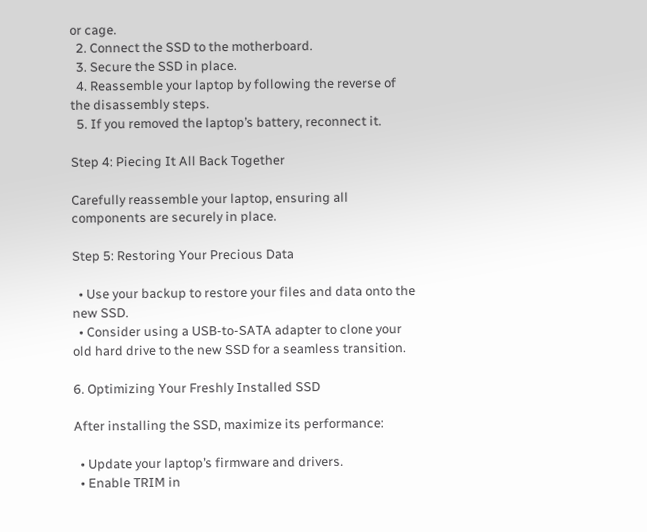or cage.
  2. Connect the SSD to the motherboard.
  3. Secure the SSD in place.
  4. Reassemble your laptop by following the reverse of the disassembly steps.
  5. If you removed the laptop’s battery, reconnect it.

Step 4: Piecing It All Back Together

Carefully reassemble your laptop, ensuring all components are securely in place.

Step 5: Restoring Your Precious Data

  • Use your backup to restore your files and data onto the new SSD.
  • Consider using a USB-to-SATA adapter to clone your old hard drive to the new SSD for a seamless transition.

6. Optimizing Your Freshly Installed SSD

After installing the SSD, maximize its performance:

  • Update your laptop’s firmware and drivers.
  • Enable TRIM in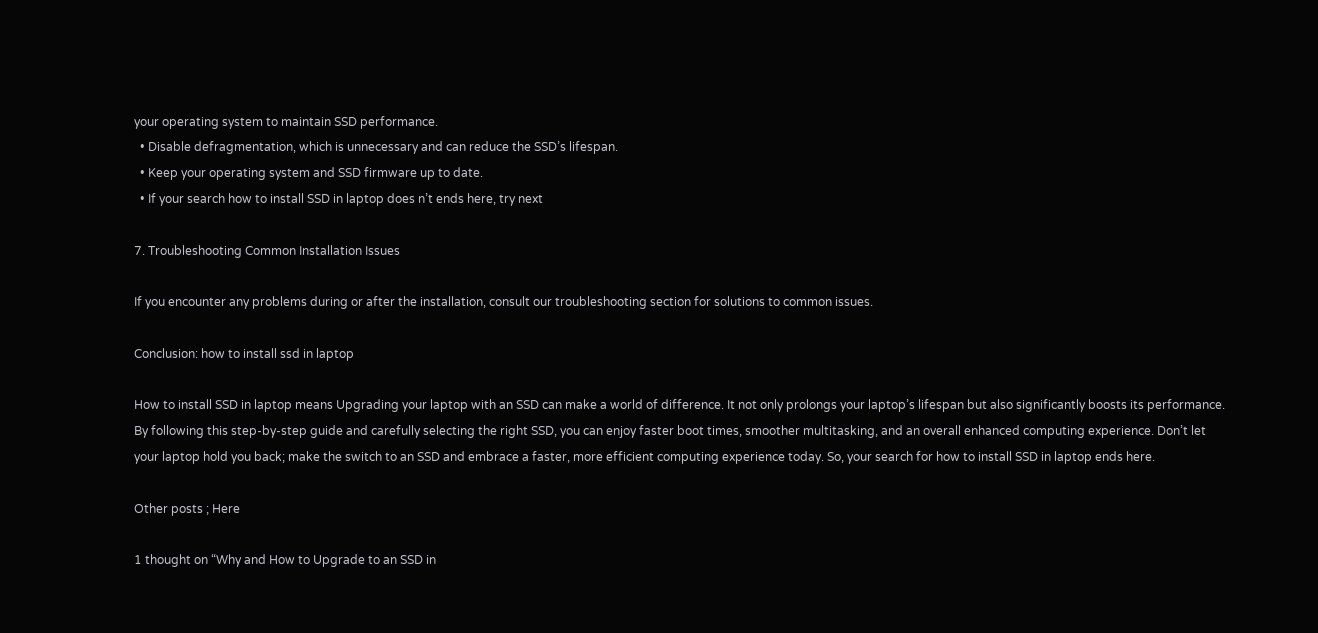your operating system to maintain SSD performance.
  • Disable defragmentation, which is unnecessary and can reduce the SSD’s lifespan.
  • Keep your operating system and SSD firmware up to date.
  • If your search how to install SSD in laptop does n’t ends here, try next

7. Troubleshooting Common Installation Issues

If you encounter any problems during or after the installation, consult our troubleshooting section for solutions to common issues.

Conclusion: how to install ssd in laptop

How to install SSD in laptop means Upgrading your laptop with an SSD can make a world of difference. It not only prolongs your laptop’s lifespan but also significantly boosts its performance. By following this step-by-step guide and carefully selecting the right SSD, you can enjoy faster boot times, smoother multitasking, and an overall enhanced computing experience. Don’t let your laptop hold you back; make the switch to an SSD and embrace a faster, more efficient computing experience today. So, your search for how to install SSD in laptop ends here.

Other posts ; Here

1 thought on “Why and How to Upgrade to an SSD in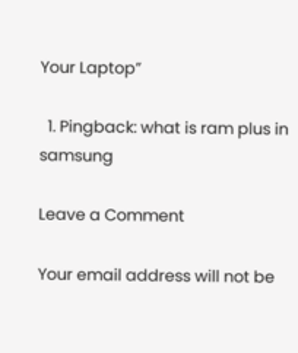Your Laptop”

  1. Pingback: what is ram plus in samsung

Leave a Comment

Your email address will not be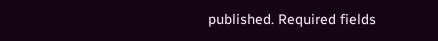published. Required fields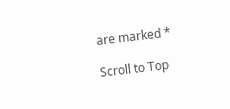are marked *

Scroll to Top